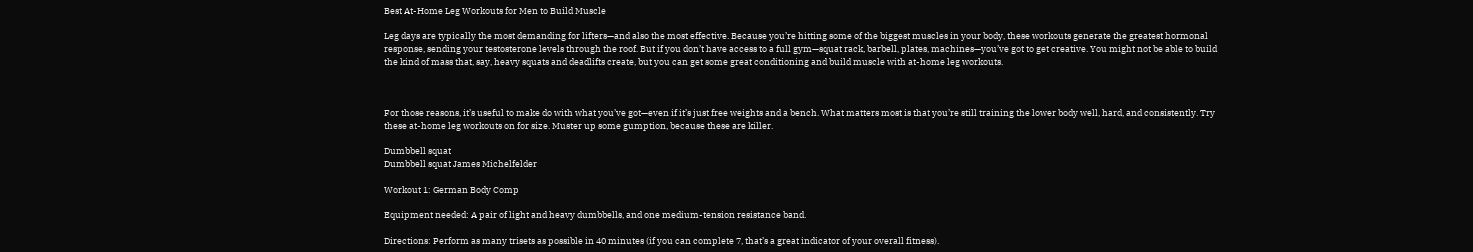Best At-Home Leg Workouts for Men to Build Muscle

Leg days are typically the most demanding for lifters—and also the most effective. Because you’re hitting some of the biggest muscles in your body, these workouts generate the greatest hormonal response, sending your testosterone levels through the roof. But if you don’t have access to a full gym—squat rack, barbell, plates, machines—you’ve got to get creative. You might not be able to build the kind of mass that, say, heavy squats and deadlifts create, but you can get some great conditioning and build muscle with at-home leg workouts.



For those reasons, it’s useful to make do with what you’ve got—even if it’s just free weights and a bench. What matters most is that you’re still training the lower body well, hard, and consistently. Try these at-home leg workouts on for size. Muster up some gumption, because these are killer.

Dumbbell squat
Dumbbell squat James Michelfelder

Workout 1: German Body Comp

Equipment needed: A pair of light and heavy dumbbells, and one medium-tension resistance band.

Directions: Perform as many trisets as possible in 40 minutes (if you can complete 7, that’s a great indicator of your overall fitness).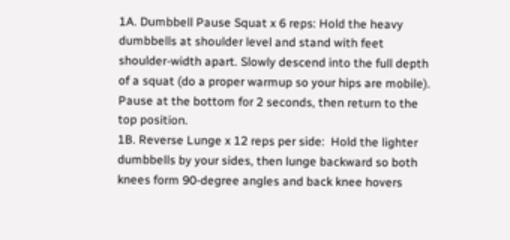1A. Dumbbell Pause Squat x 6 reps: Hold the heavy dumbbells at shoulder level and stand with feet shoulder-width apart. Slowly descend into the full depth of a squat (do a proper warmup so your hips are mobile). Pause at the bottom for 2 seconds, then return to the top position.
1B. Reverse Lunge x 12 reps per side:  Hold the lighter dumbbells by your sides, then lunge backward so both knees form 90-degree angles and back knee hovers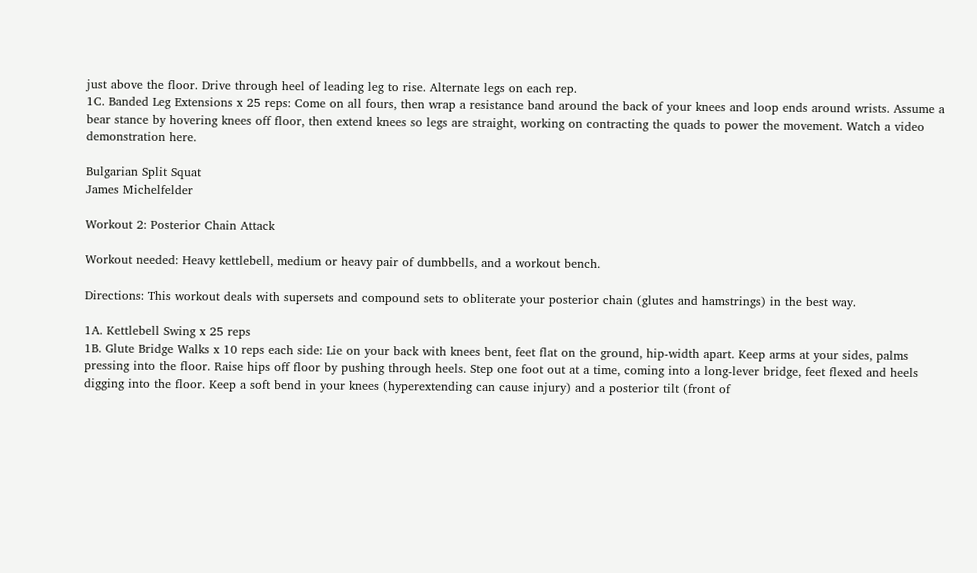just above the floor. Drive through heel of leading leg to rise. Alternate legs on each rep.
1C. Banded Leg Extensions x 25 reps: Come on all fours, then wrap a resistance band around the back of your knees and loop ends around wrists. Assume a bear stance by hovering knees off floor, then extend knees so legs are straight, working on contracting the quads to power the movement. Watch a video demonstration here.

Bulgarian Split Squat
James Michelfelder

Workout 2: Posterior Chain Attack

Workout needed: Heavy kettlebell, medium or heavy pair of dumbbells, and a workout bench.

Directions: This workout deals with supersets and compound sets to obliterate your posterior chain (glutes and hamstrings) in the best way.

1A. Kettlebell Swing x 25 reps
1B. Glute Bridge Walks x 10 reps each side: Lie on your back with knees bent, feet flat on the ground, hip-width apart. Keep arms at your sides, palms pressing into the floor. Raise hips off floor by pushing through heels. Step one foot out at a time, coming into a long-lever bridge, feet flexed and heels digging into the floor. Keep a soft bend in your knees (hyperextending can cause injury) and a posterior tilt (front of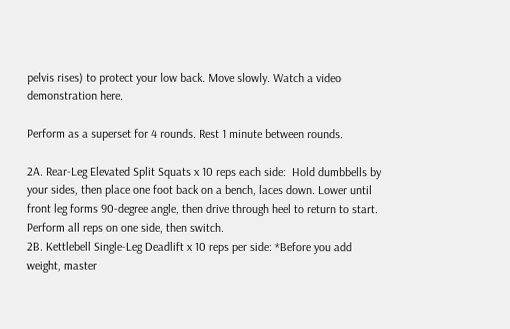pelvis rises) to protect your low back. Move slowly. Watch a video demonstration here.

Perform as a superset for 4 rounds. Rest 1 minute between rounds.

2A. Rear-Leg Elevated Split Squats x 10 reps each side:  Hold dumbbells by your sides, then place one foot back on a bench, laces down. Lower until front leg forms 90-degree angle, then drive through heel to return to start. Perform all reps on one side, then switch.
2B. Kettlebell Single-Leg Deadlift x 10 reps per side: *Before you add weight, master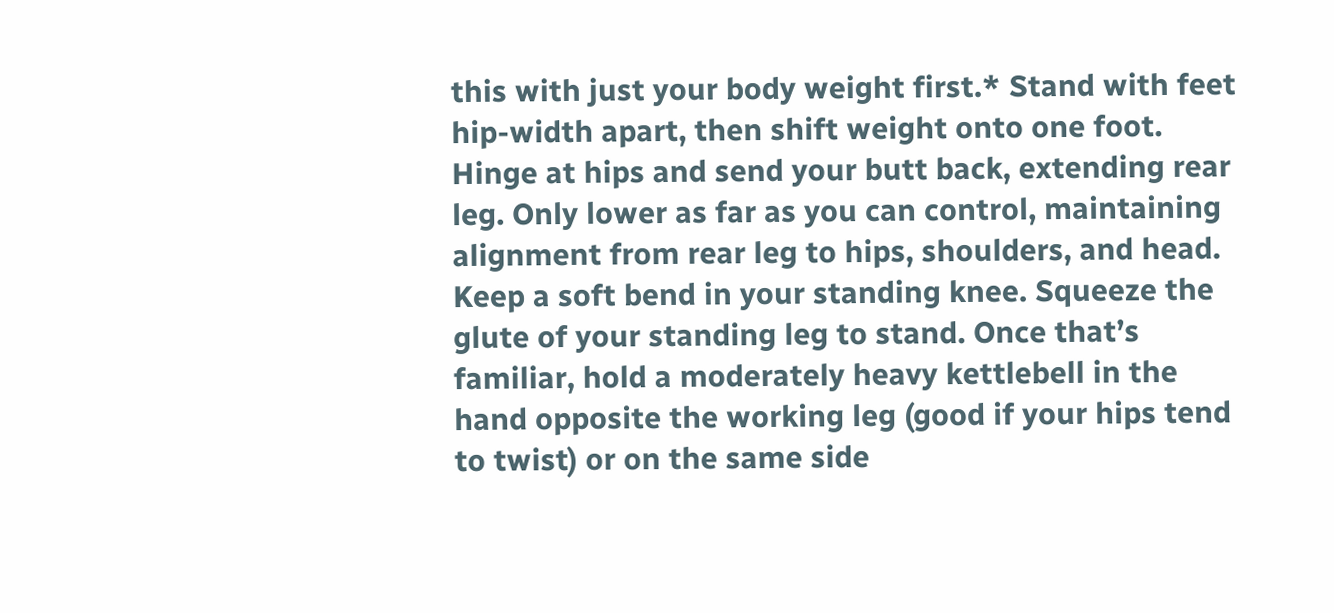this with just your body weight first.* Stand with feet hip-width apart, then shift weight onto one foot. Hinge at hips and send your butt back, extending rear leg. Only lower as far as you can control, maintaining alignment from rear leg to hips, shoulders, and head. Keep a soft bend in your standing knee. Squeeze the glute of your standing leg to stand. Once that’s familiar, hold a moderately heavy kettlebell in the hand opposite the working leg (good if your hips tend to twist) or on the same side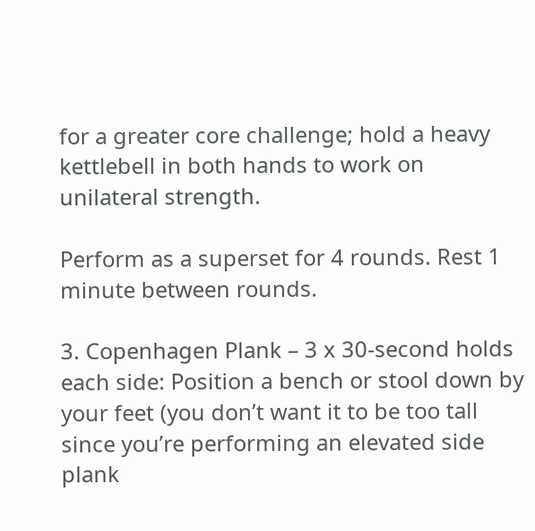for a greater core challenge; hold a heavy kettlebell in both hands to work on unilateral strength.

Perform as a superset for 4 rounds. Rest 1 minute between rounds.

3. Copenhagen Plank – 3 x 30-second holds each side: Position a bench or stool down by your feet (you don’t want it to be too tall since you’re performing an elevated side plank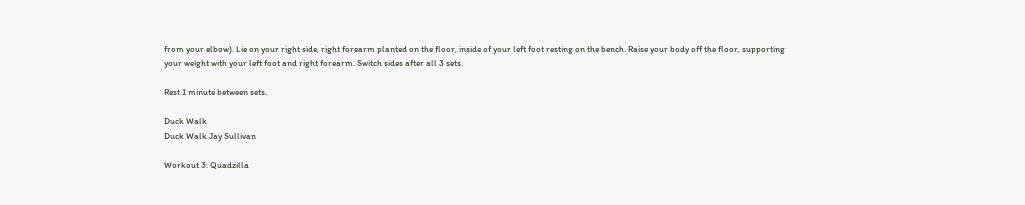from your elbow). Lie on your right side, right forearm planted on the floor, inside of your left foot resting on the bench. Raise your body off the floor, supporting your weight with your left foot and right forearm. Switch sides after all 3 sets.

Rest 1 minute between sets.

Duck Walk
Duck Walk Jay Sullivan

Workout 3: Quadzilla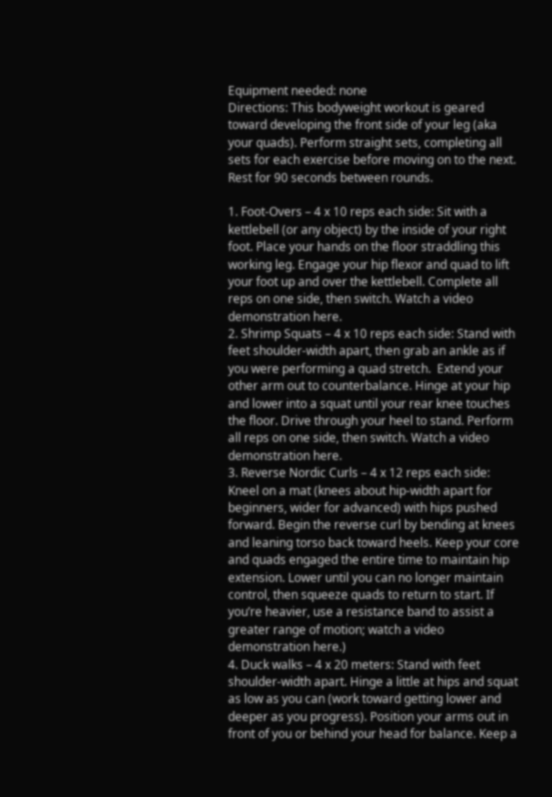Equipment needed: none
Directions: This bodyweight workout is geared toward developing the front side of your leg (aka your quads). Perform straight sets, completing all sets for each exercise before moving on to the next. Rest for 90 seconds between rounds.

1. Foot-Overs – 4 x 10 reps each side: Sit with a kettlebell (or any object) by the inside of your right foot. Place your hands on the floor straddling this working leg. Engage your hip flexor and quad to lift your foot up and over the kettlebell. Complete all reps on one side, then switch. Watch a video demonstration here.
2. Shrimp Squats – 4 x 10 reps each side: Stand with feet shoulder-width apart, then grab an ankle as if you were performing a quad stretch.  Extend your other arm out to counterbalance. Hinge at your hip and lower into a squat until your rear knee touches the floor. Drive through your heel to stand. Perform all reps on one side, then switch. Watch a video demonstration here.
3. Reverse Nordic Curls – 4 x 12 reps each side: Kneel on a mat (knees about hip-width apart for beginners, wider for advanced) with hips pushed forward. Begin the reverse curl by bending at knees and leaning torso back toward heels. Keep your core and quads engaged the entire time to maintain hip extension. Lower until you can no longer maintain control, then squeeze quads to return to start. If you’re heavier, use a resistance band to assist a greater range of motion; watch a video demonstration here.)
4. Duck walks – 4 x 20 meters: Stand with feet shoulder-width apart. Hinge a little at hips and squat as low as you can (work toward getting lower and deeper as you progress). Position your arms out in front of you or behind your head for balance. Keep a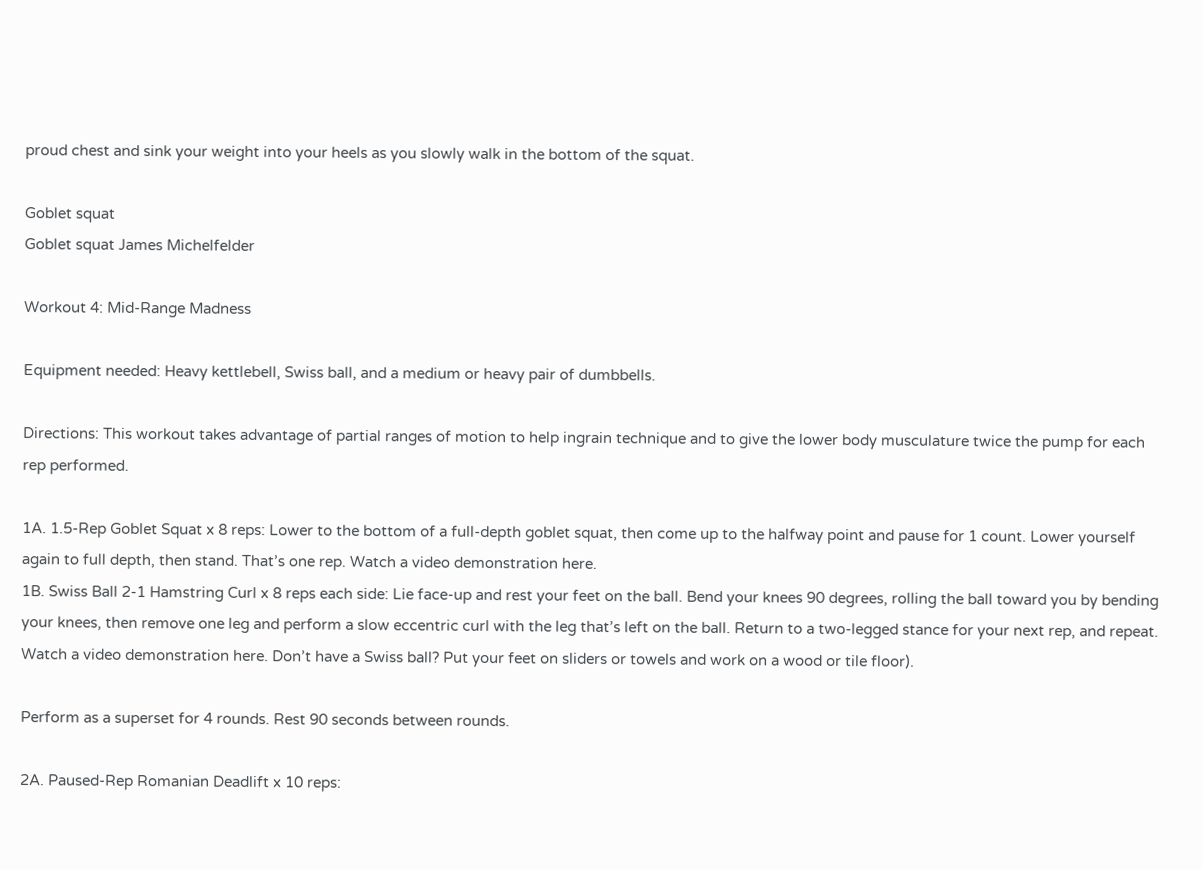proud chest and sink your weight into your heels as you slowly walk in the bottom of the squat.

Goblet squat
Goblet squat James Michelfelder

Workout 4: Mid-Range Madness

Equipment needed: Heavy kettlebell, Swiss ball, and a medium or heavy pair of dumbbells.

Directions: This workout takes advantage of partial ranges of motion to help ingrain technique and to give the lower body musculature twice the pump for each rep performed.

1A. 1.5-Rep Goblet Squat x 8 reps: Lower to the bottom of a full-depth goblet squat, then come up to the halfway point and pause for 1 count. Lower yourself again to full depth, then stand. That’s one rep. Watch a video demonstration here.
1B. Swiss Ball 2-1 Hamstring Curl x 8 reps each side: Lie face-up and rest your feet on the ball. Bend your knees 90 degrees, rolling the ball toward you by bending your knees, then remove one leg and perform a slow eccentric curl with the leg that’s left on the ball. Return to a two-legged stance for your next rep, and repeat. Watch a video demonstration here. Don’t have a Swiss ball? Put your feet on sliders or towels and work on a wood or tile floor).

Perform as a superset for 4 rounds. Rest 90 seconds between rounds.

2A. Paused-Rep Romanian Deadlift x 10 reps: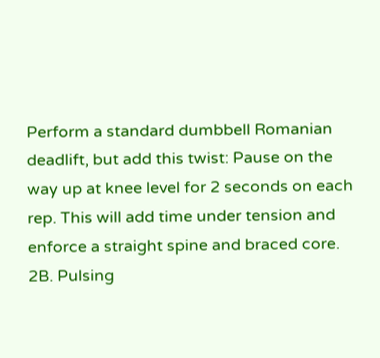Perform a standard dumbbell Romanian deadlift, but add this twist: Pause on the way up at knee level for 2 seconds on each rep. This will add time under tension and enforce a straight spine and braced core.
2B. Pulsing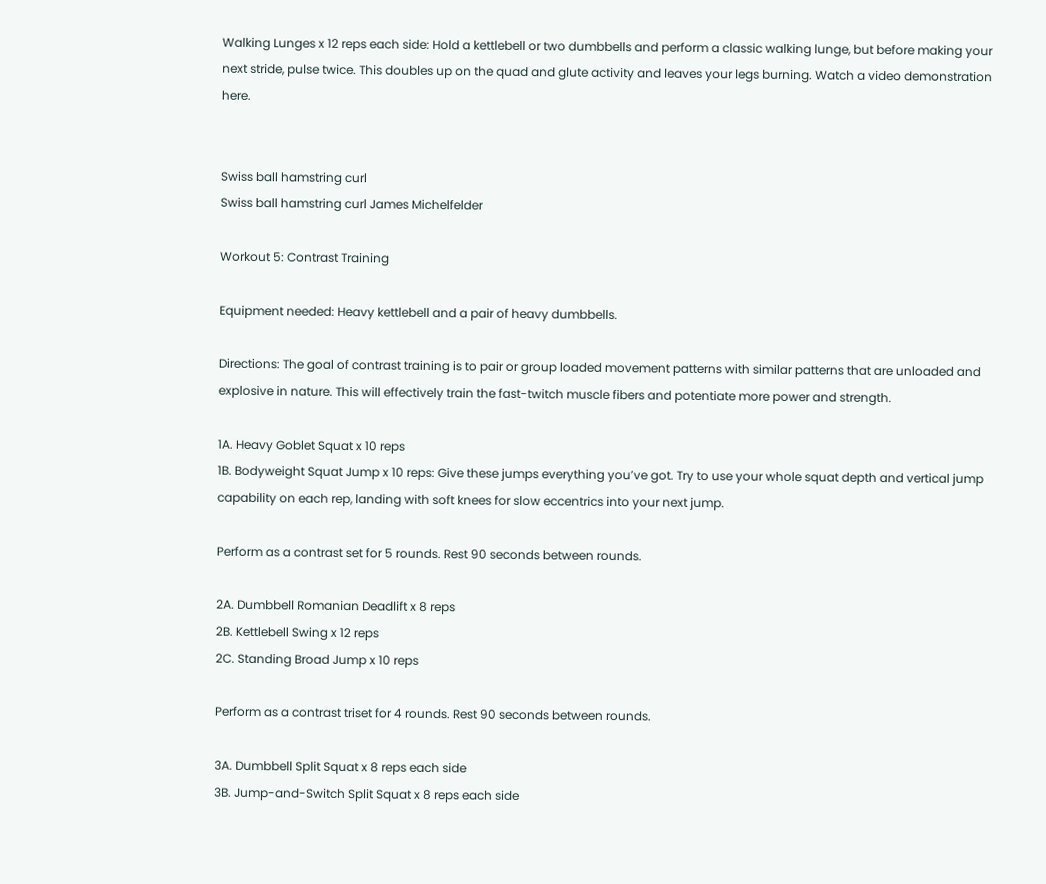Walking Lunges x 12 reps each side: Hold a kettlebell or two dumbbells and perform a classic walking lunge, but before making your next stride, pulse twice. This doubles up on the quad and glute activity and leaves your legs burning. Watch a video demonstration here.


Swiss ball hamstring curl
Swiss ball hamstring curl James Michelfelder

Workout 5: Contrast Training

Equipment needed: Heavy kettlebell and a pair of heavy dumbbells.

Directions: The goal of contrast training is to pair or group loaded movement patterns with similar patterns that are unloaded and explosive in nature. This will effectively train the fast-twitch muscle fibers and potentiate more power and strength.

1A. Heavy Goblet Squat x 10 reps
1B. Bodyweight Squat Jump x 10 reps: Give these jumps everything you’ve got. Try to use your whole squat depth and vertical jump capability on each rep, landing with soft knees for slow eccentrics into your next jump.

Perform as a contrast set for 5 rounds. Rest 90 seconds between rounds.

2A. Dumbbell Romanian Deadlift x 8 reps
2B. Kettlebell Swing x 12 reps
2C. Standing Broad Jump x 10 reps

Perform as a contrast triset for 4 rounds. Rest 90 seconds between rounds.

3A. Dumbbell Split Squat x 8 reps each side
3B. Jump-and-Switch Split Squat x 8 reps each side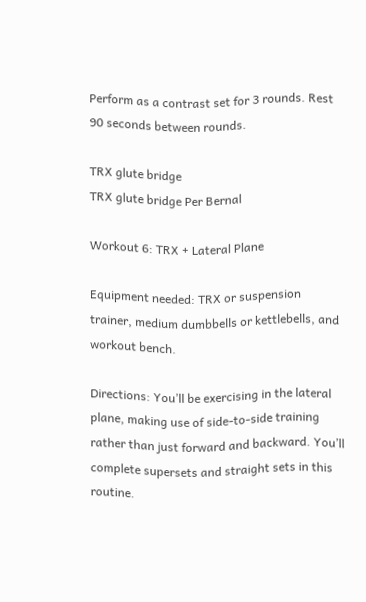Perform as a contrast set for 3 rounds. Rest 90 seconds between rounds.

TRX glute bridge
TRX glute bridge Per Bernal

Workout 6: TRX + Lateral Plane

Equipment needed: TRX or suspension trainer, medium dumbbells or kettlebells, and workout bench.

Directions: You’ll be exercising in the lateral plane, making use of side-to-side training rather than just forward and backward. You’ll complete supersets and straight sets in this routine.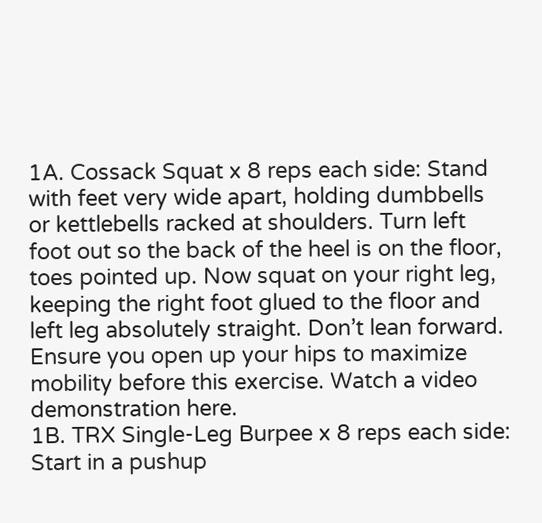1A. Cossack Squat x 8 reps each side: Stand with feet very wide apart, holding dumbbells or kettlebells racked at shoulders. Turn left foot out so the back of the heel is on the floor, toes pointed up. Now squat on your right leg, keeping the right foot glued to the floor and left leg absolutely straight. Don’t lean forward. Ensure you open up your hips to maximize mobility before this exercise. Watch a video demonstration here.
1B. TRX Single-Leg Burpee x 8 reps each side: Start in a pushup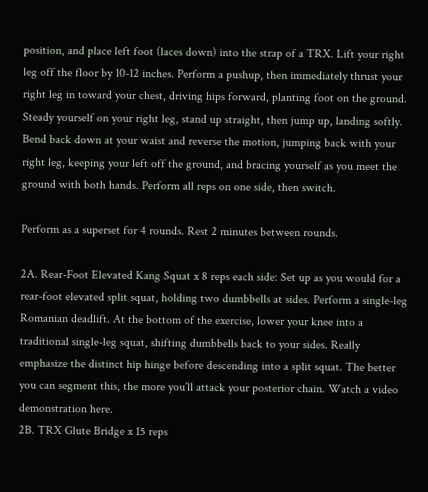position, and place left foot (laces down) into the strap of a TRX. Lift your right leg off the floor by 10-12 inches. Perform a pushup, then immediately thrust your right leg in toward your chest, driving hips forward, planting foot on the ground. Steady yourself on your right leg, stand up straight, then jump up, landing softly. Bend back down at your waist and reverse the motion, jumping back with your right leg, keeping your left off the ground, and bracing yourself as you meet the ground with both hands. Perform all reps on one side, then switch.

Perform as a superset for 4 rounds. Rest 2 minutes between rounds.

2A. Rear-Foot Elevated Kang Squat x 8 reps each side: Set up as you would for a rear-foot elevated split squat, holding two dumbbells at sides. Perform a single-leg Romanian deadlift. At the bottom of the exercise, lower your knee into a traditional single-leg squat, shifting dumbbells back to your sides. Really emphasize the distinct hip hinge before descending into a split squat. The better you can segment this, the more you’ll attack your posterior chain. Watch a video demonstration here.
2B. TRX Glute Bridge x 15 reps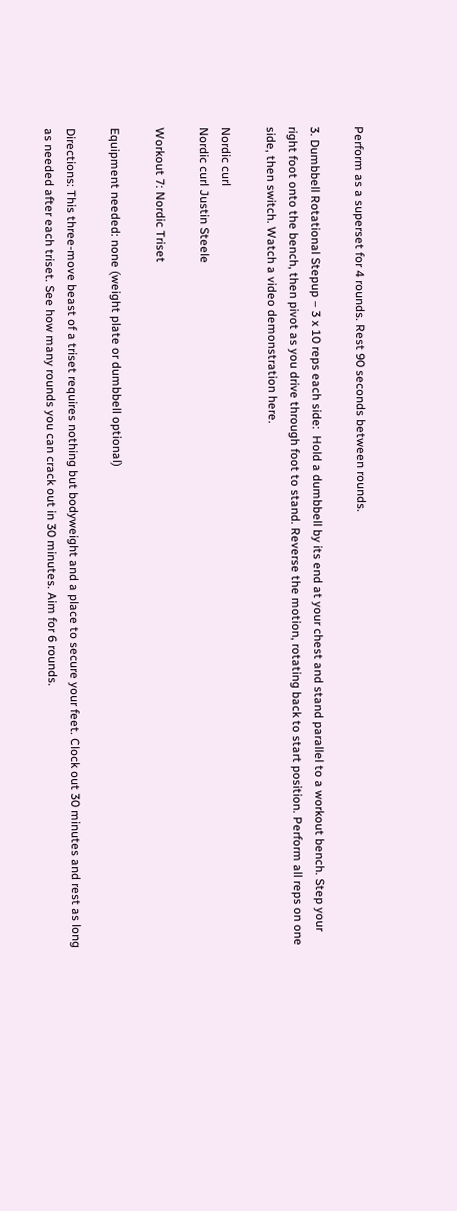Perform as a superset for 4 rounds. Rest 90 seconds between rounds.

3. Dumbbell Rotational Stepup – 3 x 10 reps each side:  Hold a dumbbell by its end at your chest and stand parallel to a workout bench. Step your right foot onto the bench, then pivot as you drive through foot to stand. Reverse the motion, rotating back to start position. Perform all reps on one side, then switch. Watch a video demonstration here.

Nordic curl
Nordic curl Justin Steele

Workout 7: Nordic Triset

Equipment needed: none (weight plate or dumbbell optional)

Directions: This three-move beast of a triset requires nothing but bodyweight and a place to secure your feet. Clock out 30 minutes and rest as long as needed after each triset. See how many rounds you can crack out in 30 minutes. Aim for 6 rounds.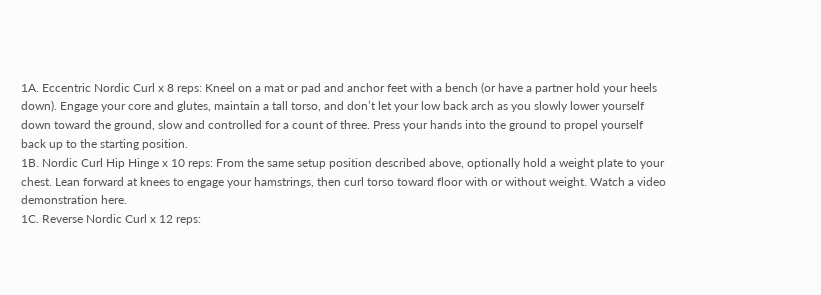1A. Eccentric Nordic Curl x 8 reps: Kneel on a mat or pad and anchor feet with a bench (or have a partner hold your heels down). Engage your core and glutes, maintain a tall torso, and don’t let your low back arch as you slowly lower yourself down toward the ground, slow and controlled for a count of three. Press your hands into the ground to propel yourself back up to the starting position.
1B. Nordic Curl Hip Hinge x 10 reps: From the same setup position described above, optionally hold a weight plate to your chest. Lean forward at knees to engage your hamstrings, then curl torso toward floor with or without weight. Watch a video demonstration here.
1C. Reverse Nordic Curl x 12 reps: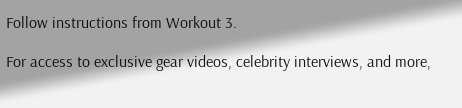Follow instructions from Workout 3.

For access to exclusive gear videos, celebrity interviews, and more,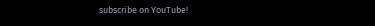subscribe on YouTube!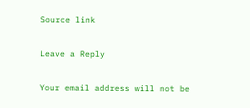Source link

Leave a Reply

Your email address will not be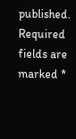published. Required fields are marked *